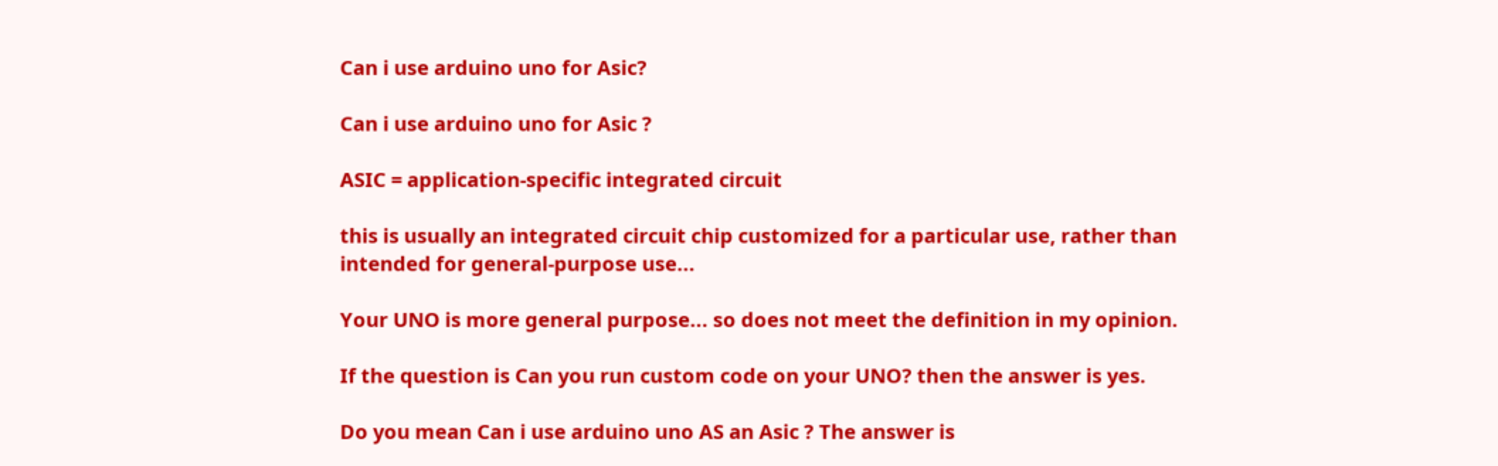Can i use arduino uno for Asic?

Can i use arduino uno for Asic ?

ASIC = application-specific integrated circuit

this is usually an integrated circuit chip customized for a particular use, rather than intended for general-purpose use...

Your UNO is more general purpose... so does not meet the definition in my opinion.

If the question is Can you run custom code on your UNO? then the answer is yes.

Do you mean Can i use arduino uno AS an Asic ? The answer is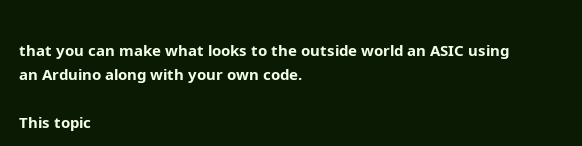that you can make what looks to the outside world an ASIC using an Arduino along with your own code.

This topic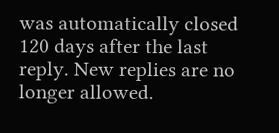was automatically closed 120 days after the last reply. New replies are no longer allowed.